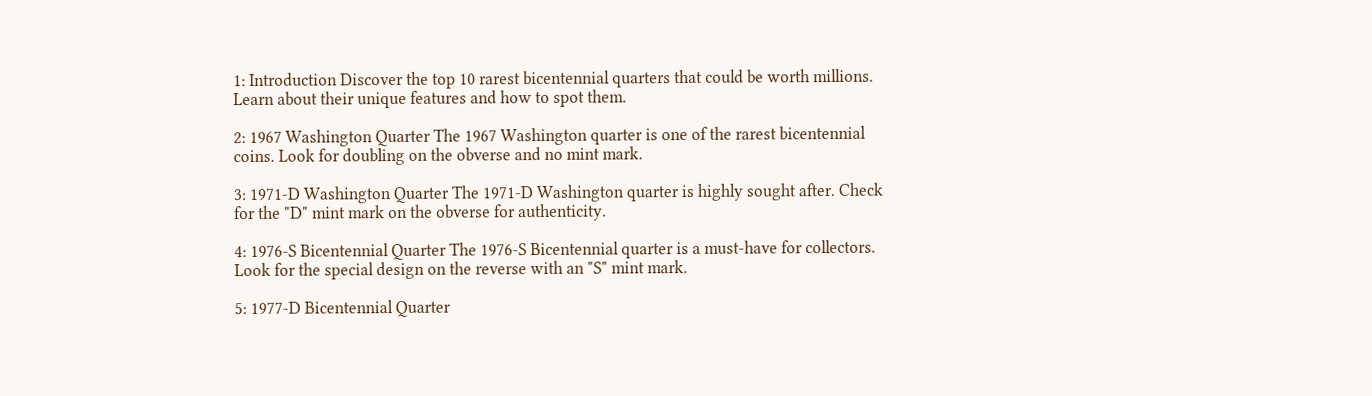1: Introduction Discover the top 10 rarest bicentennial quarters that could be worth millions. Learn about their unique features and how to spot them.

2: 1967 Washington Quarter The 1967 Washington quarter is one of the rarest bicentennial coins. Look for doubling on the obverse and no mint mark.

3: 1971-D Washington Quarter The 1971-D Washington quarter is highly sought after. Check for the "D" mint mark on the obverse for authenticity.

4: 1976-S Bicentennial Quarter The 1976-S Bicentennial quarter is a must-have for collectors. Look for the special design on the reverse with an "S" mint mark.

5: 1977-D Bicentennial Quarter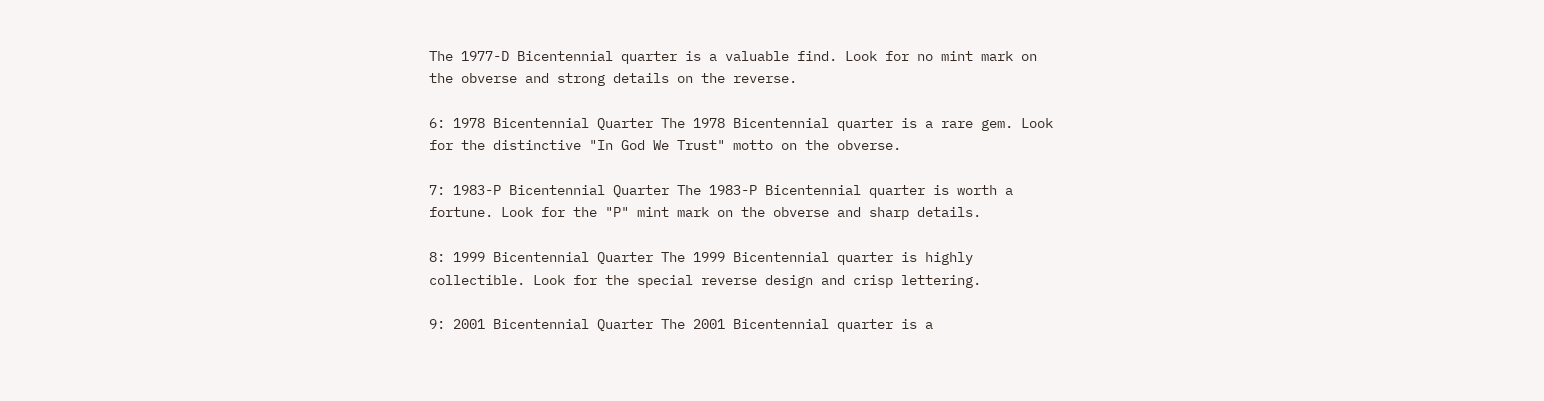The 1977-D Bicentennial quarter is a valuable find. Look for no mint mark on the obverse and strong details on the reverse.

6: 1978 Bicentennial Quarter The 1978 Bicentennial quarter is a rare gem. Look for the distinctive "In God We Trust" motto on the obverse.

7: 1983-P Bicentennial Quarter The 1983-P Bicentennial quarter is worth a fortune. Look for the "P" mint mark on the obverse and sharp details.

8: 1999 Bicentennial Quarter The 1999 Bicentennial quarter is highly collectible. Look for the special reverse design and crisp lettering.

9: 2001 Bicentennial Quarter The 2001 Bicentennial quarter is a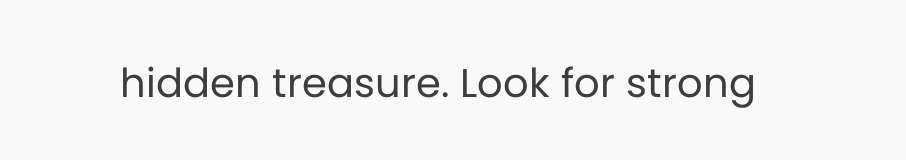hidden treasure. Look for strong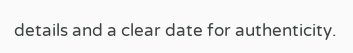details and a clear date for authenticity.